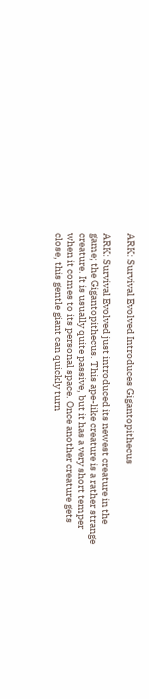ARK: Survival Evolved Introduces Gigantopithecus

ARK: Survival Evolved just introduced its newest creature in the game; the Gigantopithecus. This ape-like creature is a rather strange creature. It is usually quite passive, but it has a very short temper when it comes to its personal space. Once another creature gets close, this gentle giant can quickly turn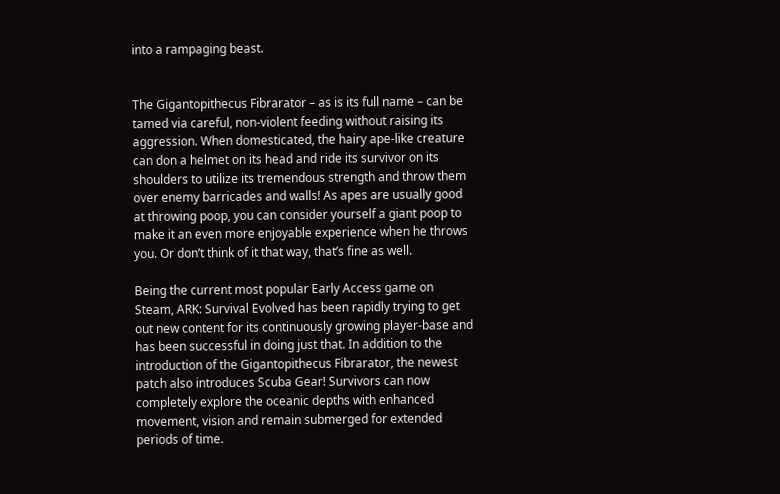into a rampaging beast.


The Gigantopithecus Fibrarator – as is its full name – can be tamed via careful, non-violent feeding without raising its aggression. When domesticated, the hairy ape-like creature can don a helmet on its head and ride its survivor on its shoulders to utilize its tremendous strength and throw them over enemy barricades and walls! As apes are usually good at throwing poop, you can consider yourself a giant poop to make it an even more enjoyable experience when he throws you. Or don’t think of it that way, that’s fine as well.

Being the current most popular Early Access game on Steam, ARK: Survival Evolved has been rapidly trying to get out new content for its continuously growing player-base and has been successful in doing just that. In addition to the introduction of the Gigantopithecus Fibrarator, the newest patch also introduces Scuba Gear! Survivors can now completely explore the oceanic depths with enhanced movement, vision and remain submerged for extended periods of time.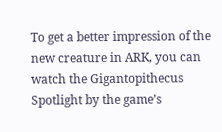To get a better impression of the new creature in ARK, you can watch the Gigantopithecus Spotlight by the game’s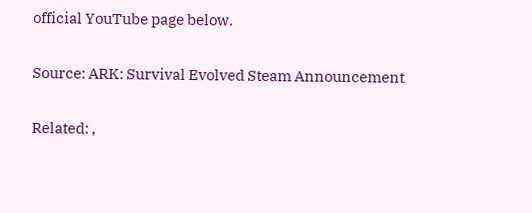official YouTube page below.

Source: ARK: Survival Evolved Steam Announcement

Related: ,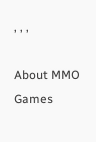, , ,

About MMO Games